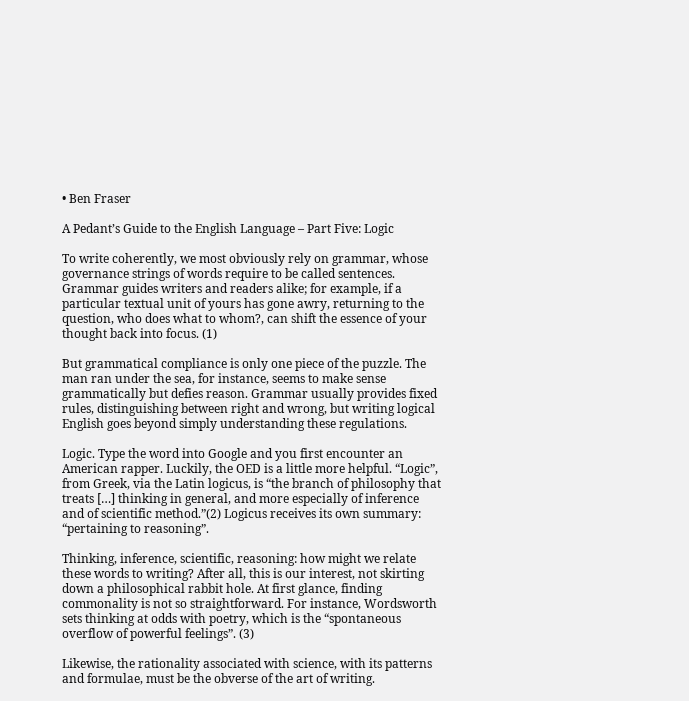• Ben Fraser

A Pedant’s Guide to the English Language – Part Five: Logic

To write coherently, we most obviously rely on grammar, whose governance strings of words require to be called sentences. Grammar guides writers and readers alike; for example, if a particular textual unit of yours has gone awry, returning to the question, who does what to whom?, can shift the essence of your thought back into focus. (1)

But grammatical compliance is only one piece of the puzzle. The man ran under the sea, for instance, seems to make sense grammatically but defies reason. Grammar usually provides fixed rules, distinguishing between right and wrong, but writing logical English goes beyond simply understanding these regulations.

Logic. Type the word into Google and you first encounter an American rapper. Luckily, the OED is a little more helpful. “Logic”, from Greek, via the Latin logicus, is “the branch of philosophy that treats […] thinking in general, and more especially of inference and of scientific method.”(2) Logicus receives its own summary: “pertaining to reasoning”.

Thinking, inference, scientific, reasoning: how might we relate these words to writing? After all, this is our interest, not skirting down a philosophical rabbit hole. At first glance, finding commonality is not so straightforward. For instance, Wordsworth sets thinking at odds with poetry, which is the “spontaneous overflow of powerful feelings”. (3)

Likewise, the rationality associated with science, with its patterns and formulae, must be the obverse of the art of writing.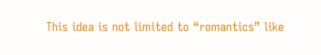This idea is not limited to “romantics” like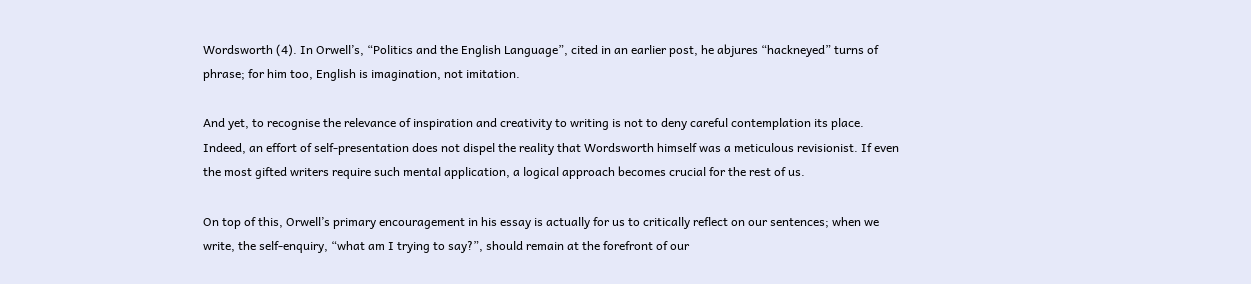Wordsworth (4). In Orwell’s, “Politics and the English Language”, cited in an earlier post, he abjures “hackneyed” turns of phrase; for him too, English is imagination, not imitation.

And yet, to recognise the relevance of inspiration and creativity to writing is not to deny careful contemplation its place. Indeed, an effort of self-presentation does not dispel the reality that Wordsworth himself was a meticulous revisionist. If even the most gifted writers require such mental application, a logical approach becomes crucial for the rest of us.

On top of this, Orwell’s primary encouragement in his essay is actually for us to critically reflect on our sentences; when we write, the self-enquiry, “what am I trying to say?”, should remain at the forefront of our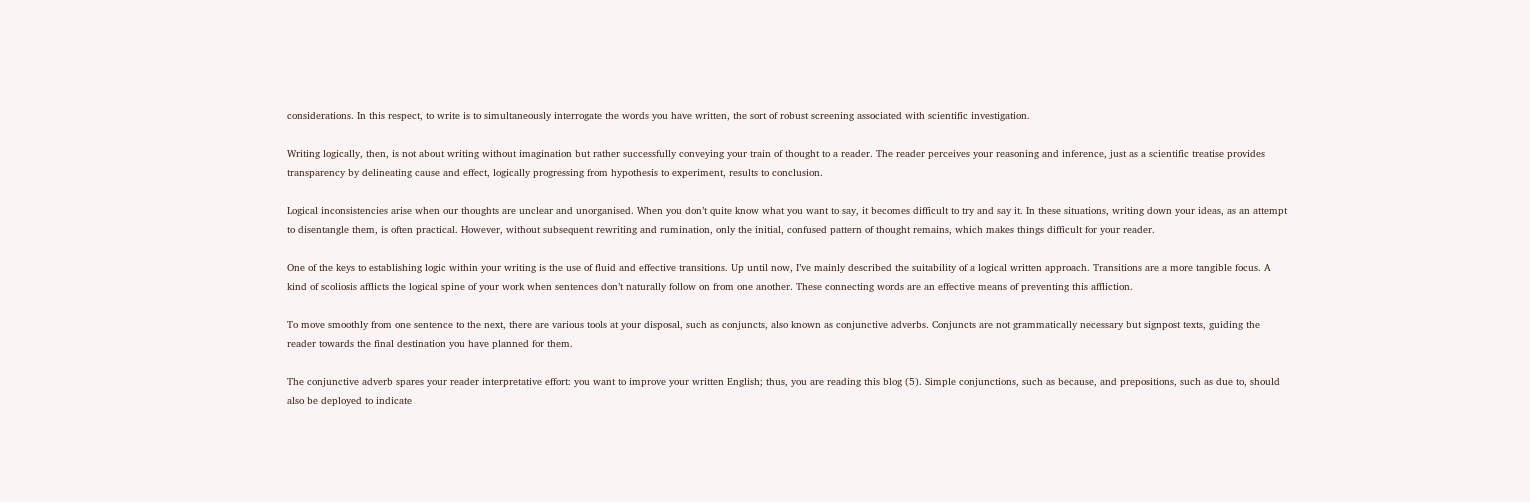considerations. In this respect, to write is to simultaneously interrogate the words you have written, the sort of robust screening associated with scientific investigation.

Writing logically, then, is not about writing without imagination but rather successfully conveying your train of thought to a reader. The reader perceives your reasoning and inference, just as a scientific treatise provides transparency by delineating cause and effect, logically progressing from hypothesis to experiment, results to conclusion.

Logical inconsistencies arise when our thoughts are unclear and unorganised. When you don’t quite know what you want to say, it becomes difficult to try and say it. In these situations, writing down your ideas, as an attempt to disentangle them, is often practical. However, without subsequent rewriting and rumination, only the initial, confused pattern of thought remains, which makes things difficult for your reader.

One of the keys to establishing logic within your writing is the use of fluid and effective transitions. Up until now, I’ve mainly described the suitability of a logical written approach. Transitions are a more tangible focus. A kind of scoliosis afflicts the logical spine of your work when sentences don’t naturally follow on from one another. These connecting words are an effective means of preventing this affliction.

To move smoothly from one sentence to the next, there are various tools at your disposal, such as conjuncts, also known as conjunctive adverbs. Conjuncts are not grammatically necessary but signpost texts, guiding the reader towards the final destination you have planned for them.

The conjunctive adverb spares your reader interpretative effort: you want to improve your written English; thus, you are reading this blog (5). Simple conjunctions, such as because, and prepositions, such as due to, should also be deployed to indicate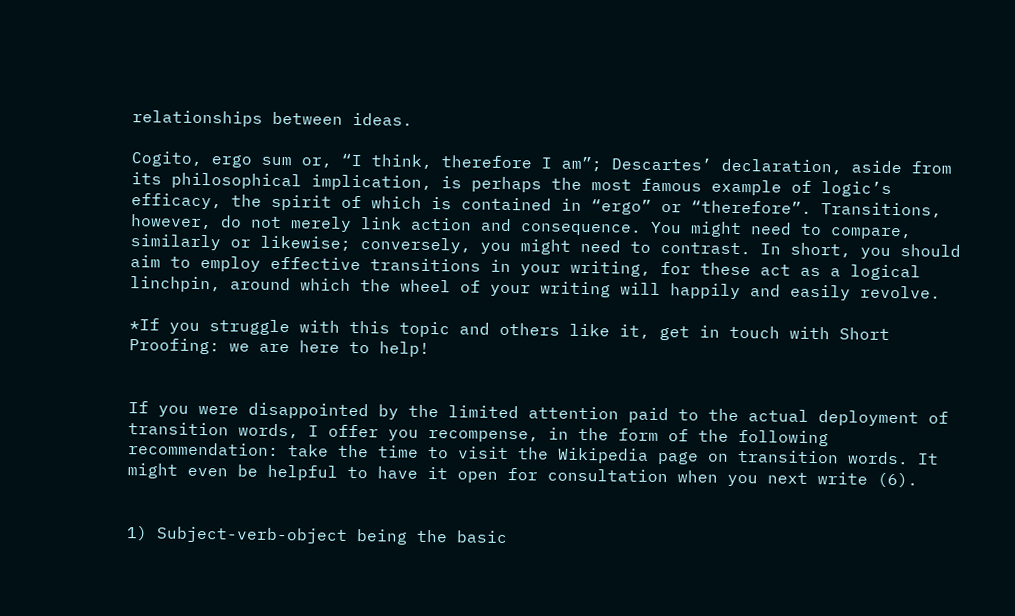relationships between ideas.

Cogito, ergo sum or, “I think, therefore I am”; Descartes’ declaration, aside from its philosophical implication, is perhaps the most famous example of logic’s efficacy, the spirit of which is contained in “ergo” or “therefore”. Transitions, however, do not merely link action and consequence. You might need to compare, similarly or likewise; conversely, you might need to contrast. In short, you should aim to employ effective transitions in your writing, for these act as a logical linchpin, around which the wheel of your writing will happily and easily revolve.

*If you struggle with this topic and others like it, get in touch with Short Proofing: we are here to help!


If you were disappointed by the limited attention paid to the actual deployment of transition words, I offer you recompense, in the form of the following recommendation: take the time to visit the Wikipedia page on transition words. It might even be helpful to have it open for consultation when you next write (6).


1) Subject-verb-object being the basic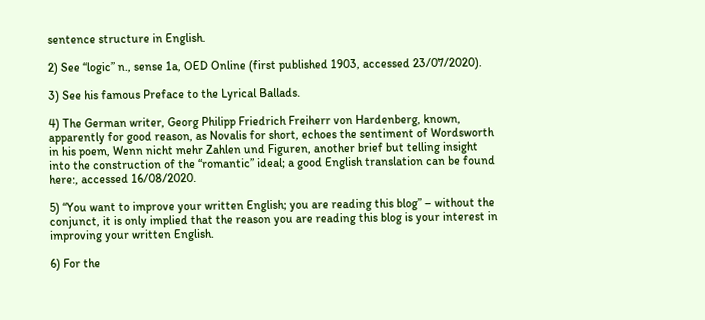sentence structure in English.

2) See “logic” n., sense 1a, OED Online (first published 1903, accessed 23/07/2020).

3) See his famous Preface to the Lyrical Ballads.

4) The German writer, Georg Philipp Friedrich Freiherr von Hardenberg, known, apparently for good reason, as Novalis for short, echoes the sentiment of Wordsworth in his poem, Wenn nicht mehr Zahlen und Figuren, another brief but telling insight into the construction of the “romantic” ideal; a good English translation can be found here:, accessed 16/08/2020.

5) “You want to improve your written English; you are reading this blog” – without the conjunct, it is only implied that the reason you are reading this blog is your interest in improving your written English.

6) For the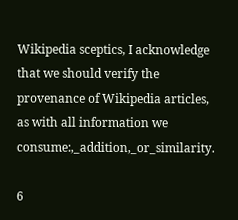Wikipedia sceptics, I acknowledge that we should verify the provenance of Wikipedia articles, as with all information we consume:,_addition,_or_similarity.

6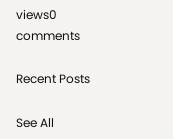views0 comments

Recent Posts

See All